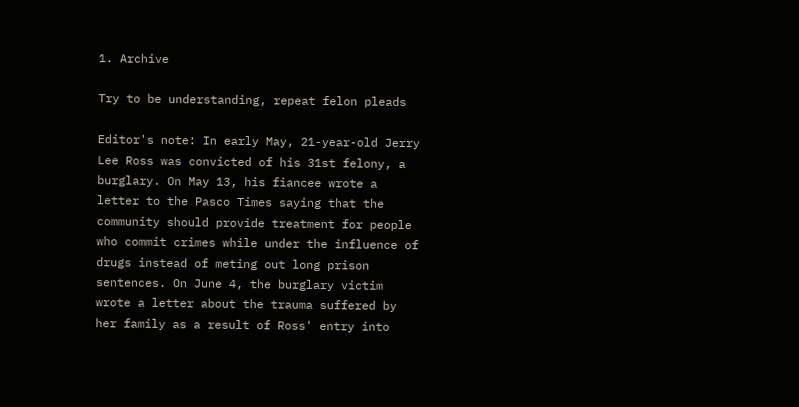1. Archive

Try to be understanding, repeat felon pleads

Editor's note: In early May, 21-year-old Jerry Lee Ross was convicted of his 31st felony, a burglary. On May 13, his fiancee wrote a letter to the Pasco Times saying that the community should provide treatment for people who commit crimes while under the influence of drugs instead of meting out long prison sentences. On June 4, the burglary victim wrote a letter about the trauma suffered by her family as a result of Ross' entry into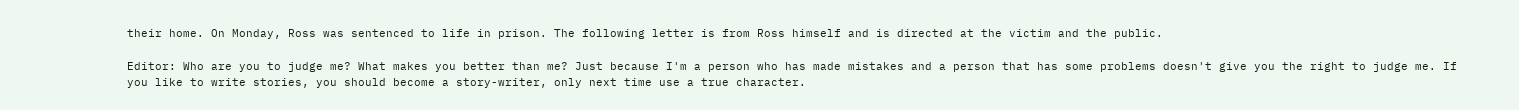their home. On Monday, Ross was sentenced to life in prison. The following letter is from Ross himself and is directed at the victim and the public.

Editor: Who are you to judge me? What makes you better than me? Just because I'm a person who has made mistakes and a person that has some problems doesn't give you the right to judge me. If you like to write stories, you should become a story-writer, only next time use a true character.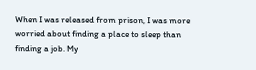When I was released from prison, I was more worried about finding a place to sleep than finding a job. My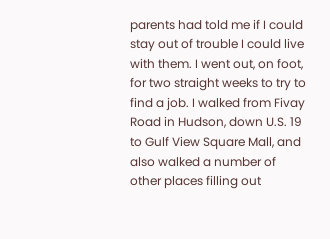parents had told me if I could stay out of trouble I could live with them. I went out, on foot, for two straight weeks to try to find a job. I walked from Fivay Road in Hudson, down U.S. 19 to Gulf View Square Mall, and also walked a number of other places filling out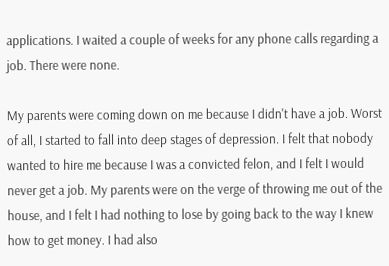applications. I waited a couple of weeks for any phone calls regarding a job. There were none.

My parents were coming down on me because I didn't have a job. Worst of all, I started to fall into deep stages of depression. I felt that nobody wanted to hire me because I was a convicted felon, and I felt I would never get a job. My parents were on the verge of throwing me out of the house, and I felt I had nothing to lose by going back to the way I knew how to get money. I had also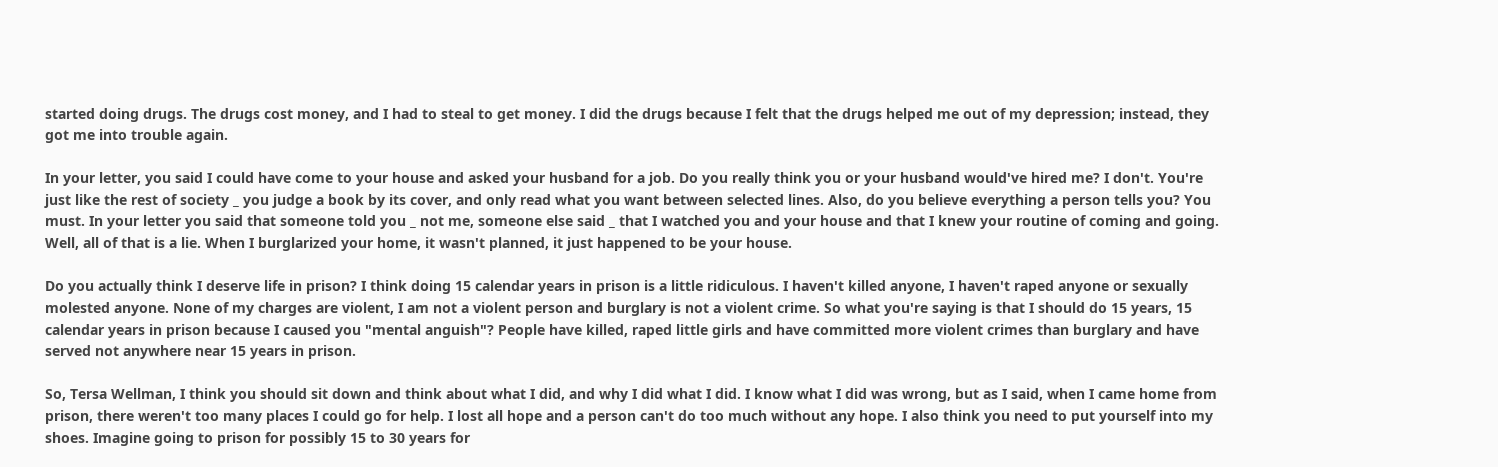started doing drugs. The drugs cost money, and I had to steal to get money. I did the drugs because I felt that the drugs helped me out of my depression; instead, they got me into trouble again.

In your letter, you said I could have come to your house and asked your husband for a job. Do you really think you or your husband would've hired me? I don't. You're just like the rest of society _ you judge a book by its cover, and only read what you want between selected lines. Also, do you believe everything a person tells you? You must. In your letter you said that someone told you _ not me, someone else said _ that I watched you and your house and that I knew your routine of coming and going. Well, all of that is a lie. When I burglarized your home, it wasn't planned, it just happened to be your house.

Do you actually think I deserve life in prison? I think doing 15 calendar years in prison is a little ridiculous. I haven't killed anyone, I haven't raped anyone or sexually molested anyone. None of my charges are violent, I am not a violent person and burglary is not a violent crime. So what you're saying is that I should do 15 years, 15 calendar years in prison because I caused you "mental anguish"? People have killed, raped little girls and have committed more violent crimes than burglary and have served not anywhere near 15 years in prison.

So, Tersa Wellman, I think you should sit down and think about what I did, and why I did what I did. I know what I did was wrong, but as I said, when I came home from prison, there weren't too many places I could go for help. I lost all hope and a person can't do too much without any hope. I also think you need to put yourself into my shoes. Imagine going to prison for possibly 15 to 30 years for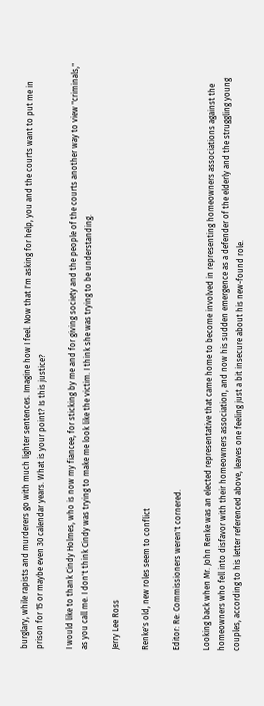burglary, while rapists and murderers go with much lighter sentences. Imagine how I feel. Now that I'm asking for help, you and the courts want to put me in prison for 15 or maybe even 30 calendar years. What is your point? Is this justice?

I would like to thank Cindy Holmes, who is now my fiancee, for sticking by me and for giving society and the people of the courts another way to view "criminals," as you call me. I don't think Cindy was trying to make me look like the victim. I think she was trying to be understanding.

Jerry Lee Ross

Renke's old, new roles seem to conflict

Editor: Re: Commissioners weren't cornered.

Looking back when Mr. John Renke was an elected representative that came home to become involved in representing homeowners associations against the homeowners who fell into disfavor with their homeowners association, and now his sudden emergence as a defender of the elderly and the struggling young couples, according to his letter referenced above, leaves one feeling just a bit insecure about his new-found role.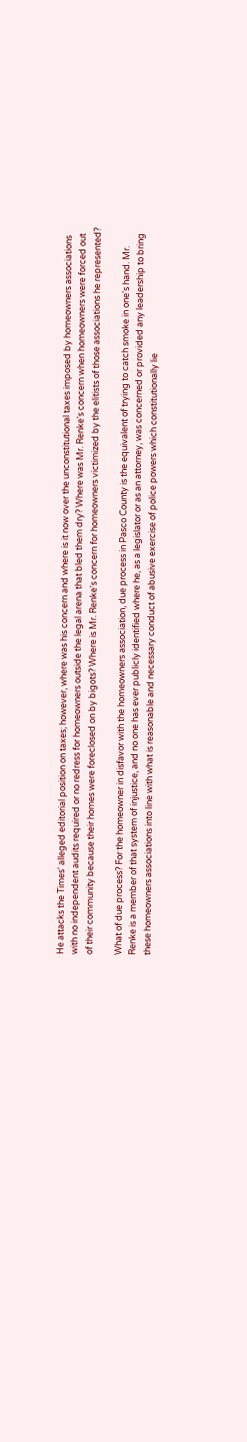He attacks the Times' alleged editorial position on taxes; however, where was his concern and where is it now over the unconstitutional taxes imposed by homeowners associations with no independent audits required or no redress for homeowners outside the legal arena that bled them dry? Where was Mr. Renke's concern when homeowners were forced out of their community because their homes were foreclosed on by bigots? Where is Mr. Renke's concern for homeowners victimized by the elitists of those associations he represented?

What of due process? For the homeowner in disfavor with the homeowners association, due process in Pasco County is the equivalent of trying to catch smoke in one's hand. Mr. Renke is a member of that system of injustice, and no one has ever publicly identified where he, as a legislator or as an attorney, was concerned or provided any leadership to bring these homeowners associations into line with what is reasonable and necessary conduct of abusive exercise of police powers which constitutionally lie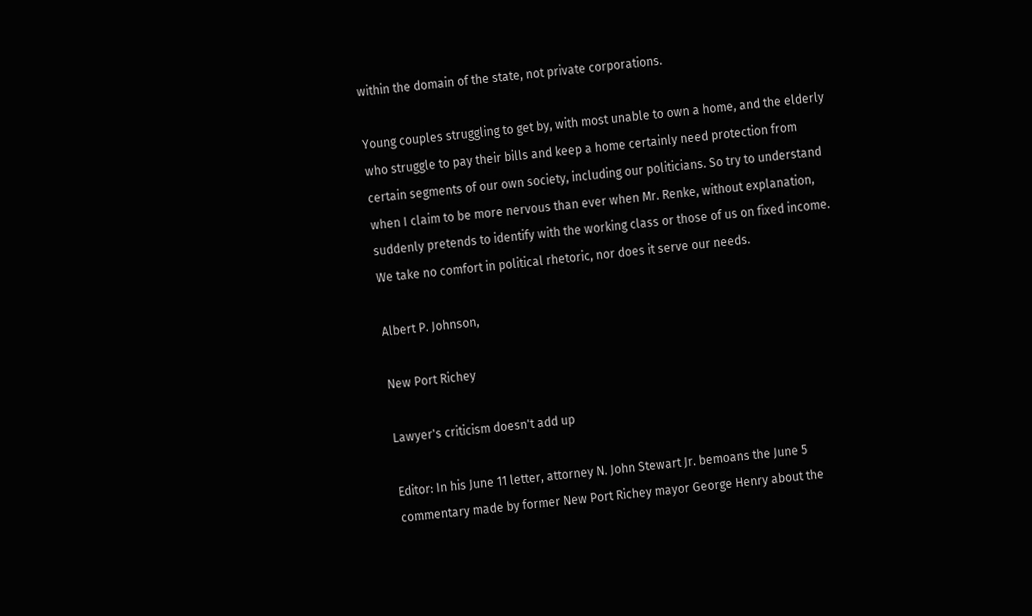within the domain of the state, not private corporations.

Young couples struggling to get by, with most unable to own a home, and the elderly who struggle to pay their bills and keep a home certainly need protection from certain segments of our own society, including our politicians. So try to understand when I claim to be more nervous than ever when Mr. Renke, without explanation, suddenly pretends to identify with the working class or those of us on fixed income. We take no comfort in political rhetoric, nor does it serve our needs.

Albert P. Johnson,

New Port Richey

Lawyer's criticism doesn't add up

Editor: In his June 11 letter, attorney N. John Stewart Jr. bemoans the June 5 commentary made by former New Port Richey mayor George Henry about the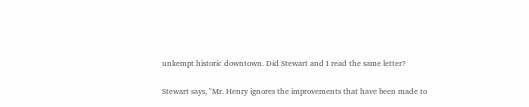unkempt historic downtown. Did Stewart and I read the same letter?

Stewart says, "Mr. Henry ignores the improvements that have been made to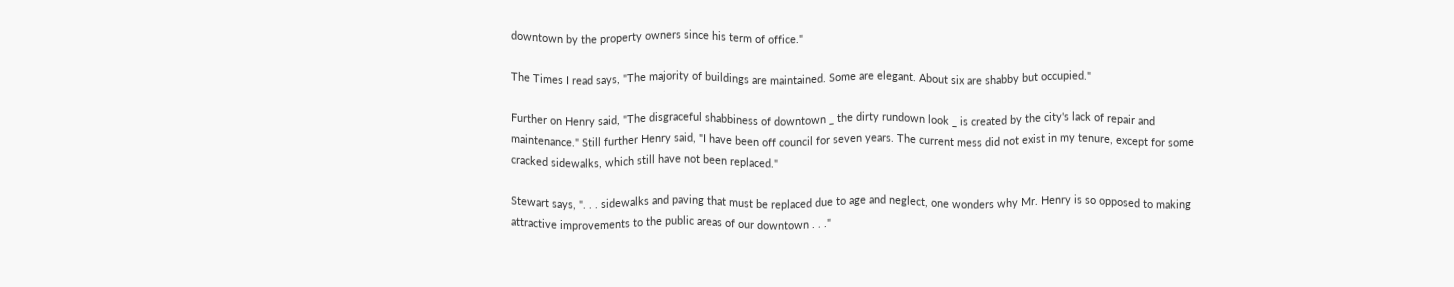downtown by the property owners since his term of office."

The Times I read says, "The majority of buildings are maintained. Some are elegant. About six are shabby but occupied."

Further on Henry said, "The disgraceful shabbiness of downtown _ the dirty rundown look _ is created by the city's lack of repair and maintenance." Still further Henry said, "I have been off council for seven years. The current mess did not exist in my tenure, except for some cracked sidewalks, which still have not been replaced."

Stewart says, ". . . sidewalks and paving that must be replaced due to age and neglect, one wonders why Mr. Henry is so opposed to making attractive improvements to the public areas of our downtown . . ."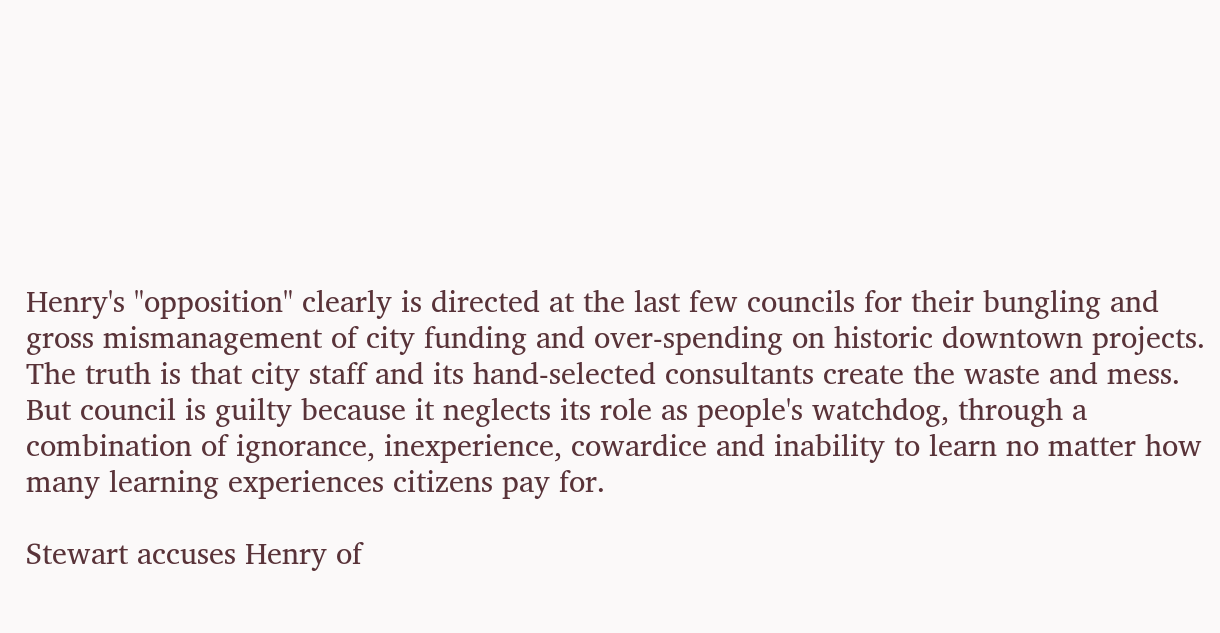Henry's "opposition" clearly is directed at the last few councils for their bungling and gross mismanagement of city funding and over-spending on historic downtown projects. The truth is that city staff and its hand-selected consultants create the waste and mess. But council is guilty because it neglects its role as people's watchdog, through a combination of ignorance, inexperience, cowardice and inability to learn no matter how many learning experiences citizens pay for.

Stewart accuses Henry of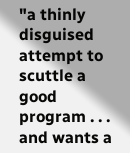"a thinly disguised attempt to scuttle a good program . . . and wants a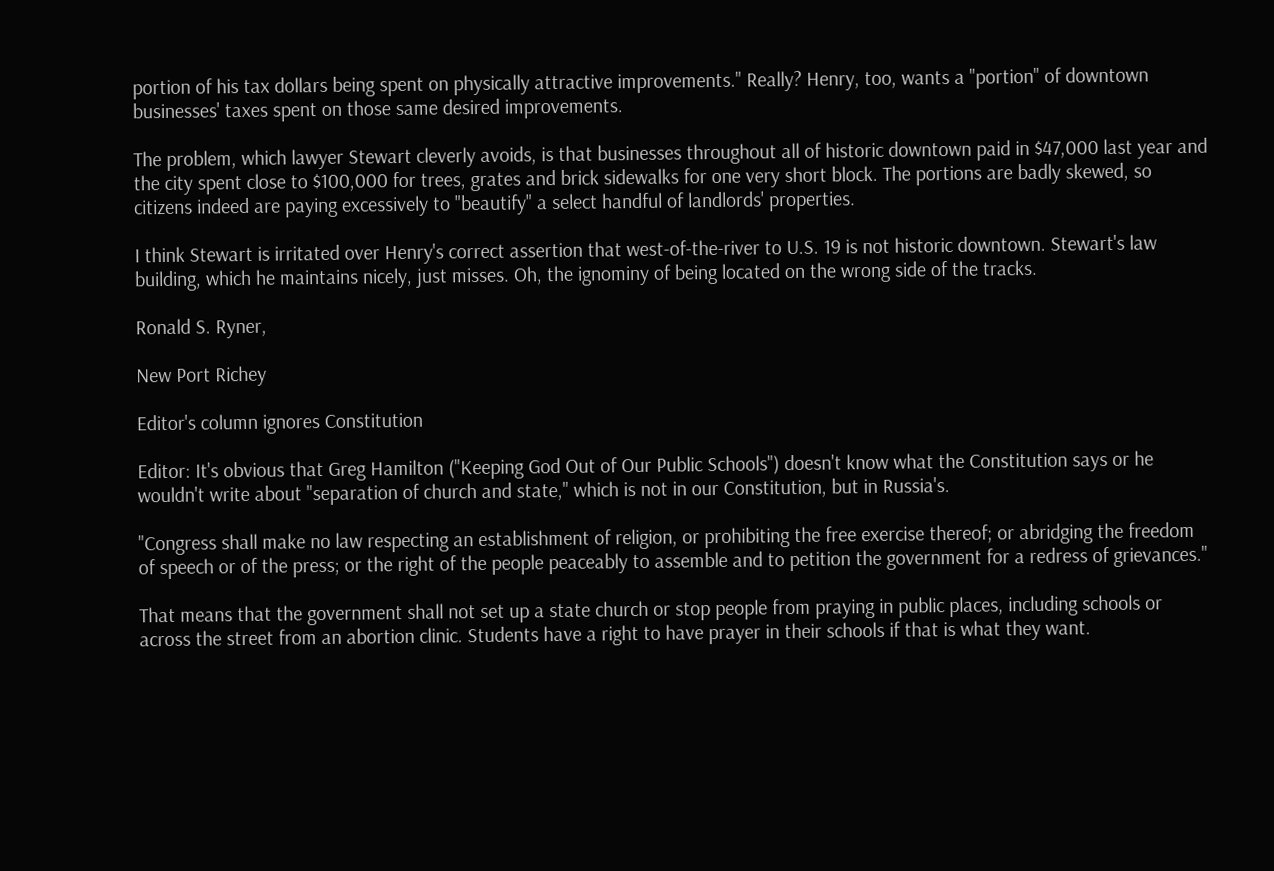portion of his tax dollars being spent on physically attractive improvements." Really? Henry, too, wants a "portion" of downtown businesses' taxes spent on those same desired improvements.

The problem, which lawyer Stewart cleverly avoids, is that businesses throughout all of historic downtown paid in $47,000 last year and the city spent close to $100,000 for trees, grates and brick sidewalks for one very short block. The portions are badly skewed, so citizens indeed are paying excessively to "beautify" a select handful of landlords' properties.

I think Stewart is irritated over Henry's correct assertion that west-of-the-river to U.S. 19 is not historic downtown. Stewart's law building, which he maintains nicely, just misses. Oh, the ignominy of being located on the wrong side of the tracks.

Ronald S. Ryner,

New Port Richey

Editor's column ignores Constitution

Editor: It's obvious that Greg Hamilton ("Keeping God Out of Our Public Schools") doesn't know what the Constitution says or he wouldn't write about "separation of church and state," which is not in our Constitution, but in Russia's.

"Congress shall make no law respecting an establishment of religion, or prohibiting the free exercise thereof; or abridging the freedom of speech or of the press; or the right of the people peaceably to assemble and to petition the government for a redress of grievances."

That means that the government shall not set up a state church or stop people from praying in public places, including schools or across the street from an abortion clinic. Students have a right to have prayer in their schools if that is what they want.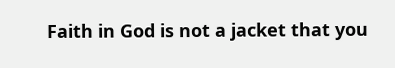Faith in God is not a jacket that you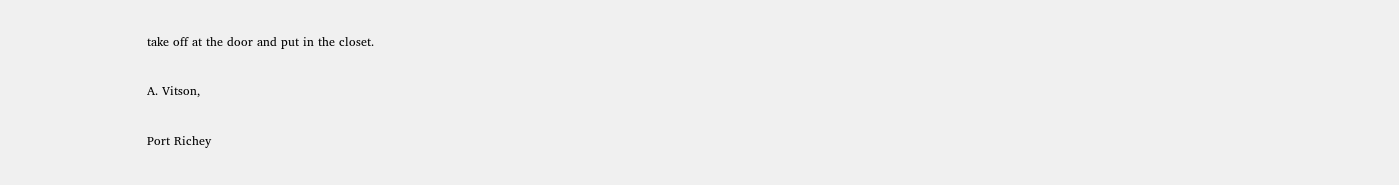take off at the door and put in the closet.

A. Vitson,

Port Richey